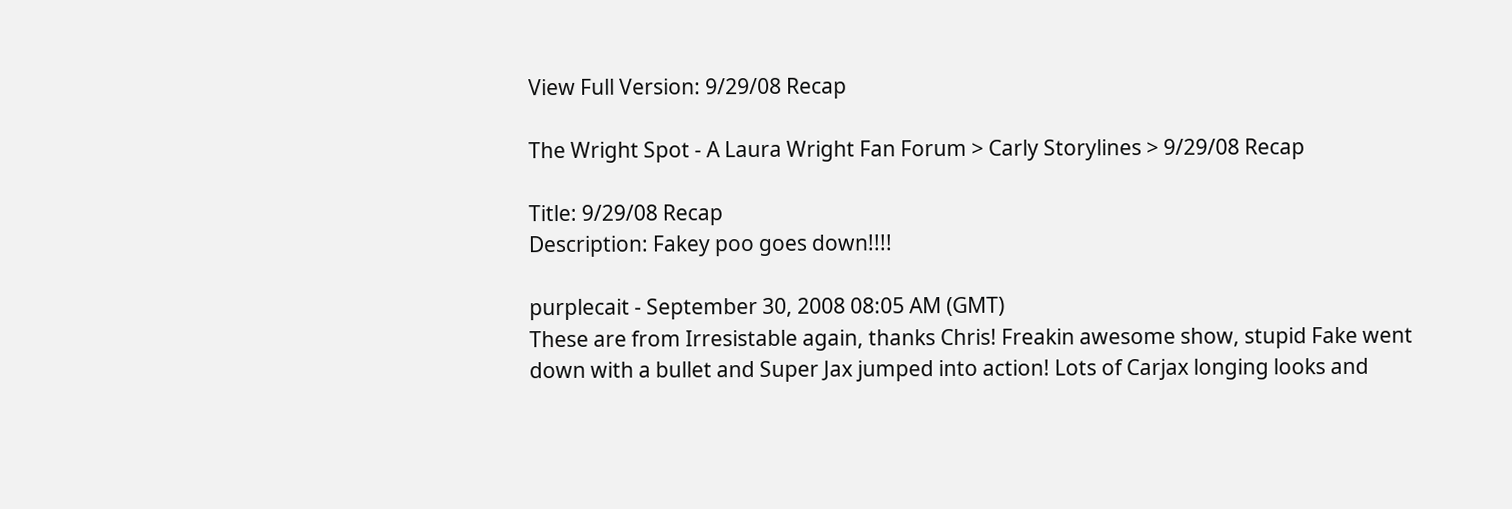View Full Version: 9/29/08 Recap

The Wright Spot - A Laura Wright Fan Forum > Carly Storylines > 9/29/08 Recap

Title: 9/29/08 Recap
Description: Fakey poo goes down!!!!

purplecait - September 30, 2008 08:05 AM (GMT)
These are from Irresistable again, thanks Chris! Freakin awesome show, stupid Fake went down with a bullet and Super Jax jumped into action! Lots of Carjax longing looks and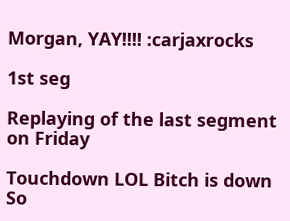Morgan, YAY!!!! :carjaxrocks

1st seg

Replaying of the last segment on Friday

Touchdown LOL Bitch is down So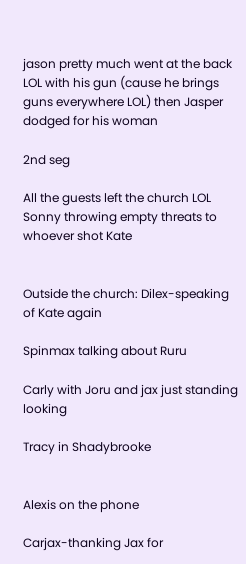jason pretty much went at the back LOL with his gun (cause he brings guns everywhere LOL) then Jasper dodged for his woman

2nd seg

All the guests left the church LOL Sonny throwing empty threats to whoever shot Kate


Outside the church: Dilex-speaking of Kate again

Spinmax talking about Ruru

Carly with Joru and jax just standing looking

Tracy in Shadybrooke


Alexis on the phone

Carjax-thanking Jax for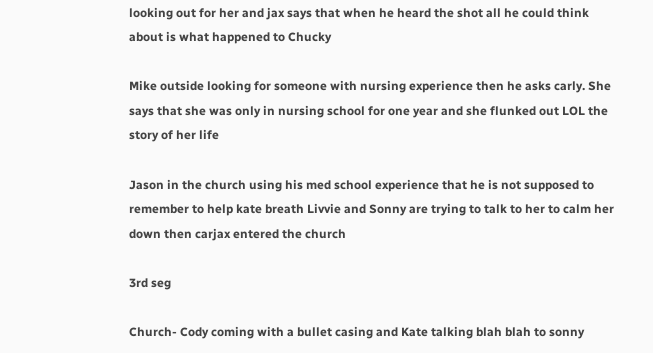looking out for her and jax says that when he heard the shot all he could think about is what happened to Chucky

Mike outside looking for someone with nursing experience then he asks carly. She says that she was only in nursing school for one year and she flunked out LOL the story of her life

Jason in the church using his med school experience that he is not supposed to remember to help kate breath Livvie and Sonny are trying to talk to her to calm her down then carjax entered the church

3rd seg

Church- Cody coming with a bullet casing and Kate talking blah blah to sonny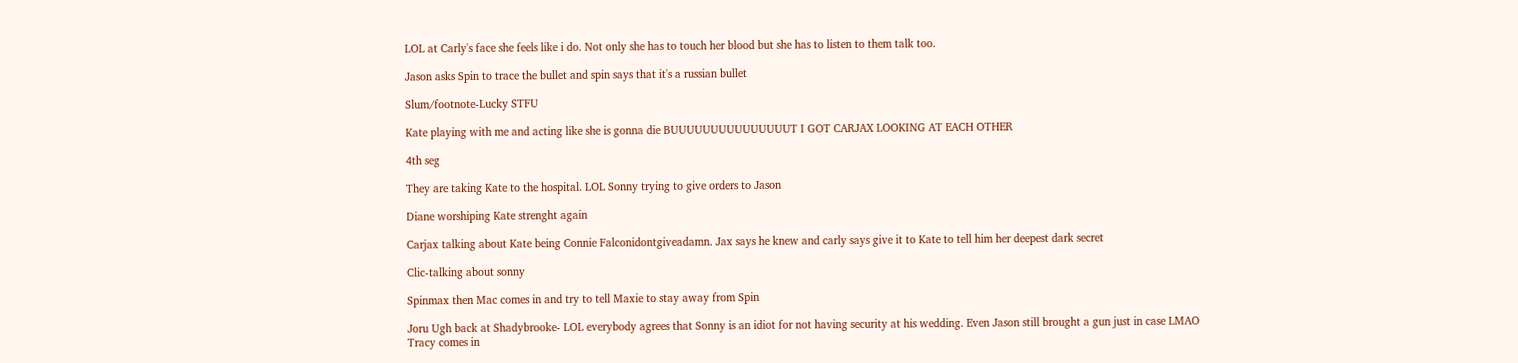LOL at Carly's face she feels like i do. Not only she has to touch her blood but she has to listen to them talk too.

Jason asks Spin to trace the bullet and spin says that it's a russian bullet

Slum/footnote-Lucky STFU

Kate playing with me and acting like she is gonna die BUUUUUUUUUUUUUUUT I GOT CARJAX LOOKING AT EACH OTHER

4th seg

They are taking Kate to the hospital. LOL Sonny trying to give orders to Jason

Diane worshiping Kate strenght again

Carjax talking about Kate being Connie Falconidontgiveadamn. Jax says he knew and carly says give it to Kate to tell him her deepest dark secret

Clic-talking about sonny

Spinmax then Mac comes in and try to tell Maxie to stay away from Spin

Joru Ugh back at Shadybrooke- LOL everybody agrees that Sonny is an idiot for not having security at his wedding. Even Jason still brought a gun just in case LMAO
Tracy comes in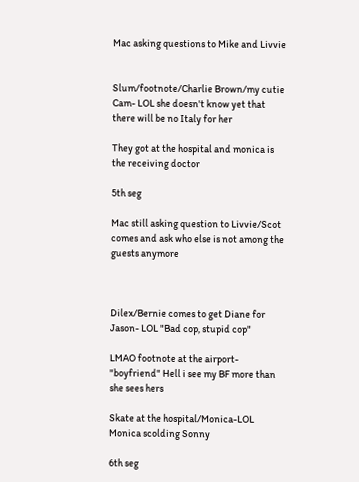Mac asking questions to Mike and Livvie


Slum/footnote/Charlie Brown/my cutie Cam- LOL she doesn't know yet that there will be no Italy for her

They got at the hospital and monica is the receiving doctor

5th seg

Mac still asking question to Livvie/Scot comes and ask who else is not among the guests anymore



Dilex/Bernie comes to get Diane for Jason- LOL "Bad cop, stupid cop"

LMAO footnote at the airport- "boyfriend" Hell i see my BF more than she sees hers

Skate at the hospital/Monica-LOL Monica scolding Sonny

6th seg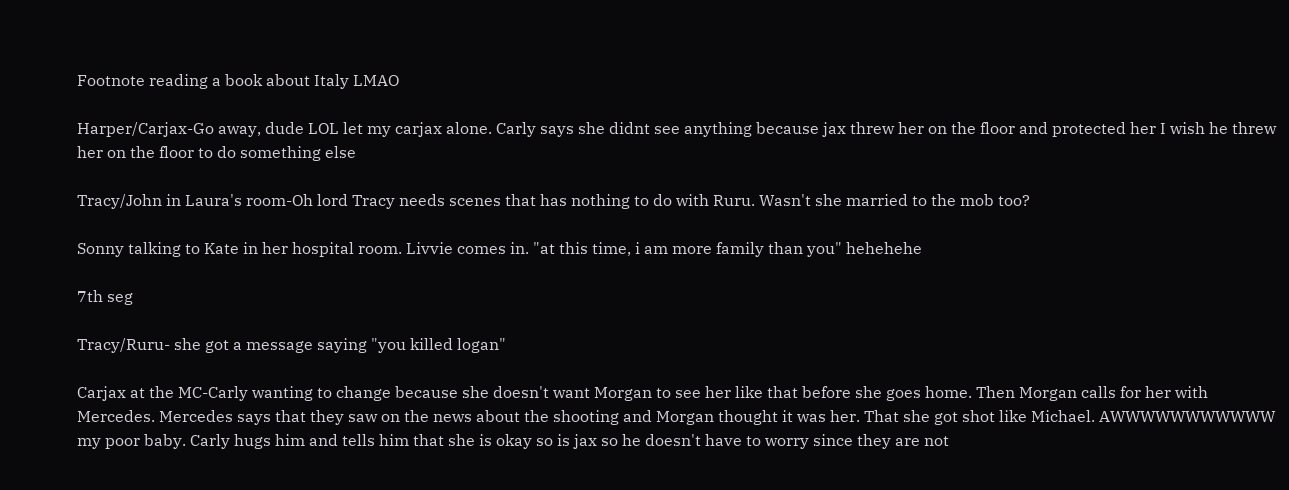Footnote reading a book about Italy LMAO

Harper/Carjax-Go away, dude LOL let my carjax alone. Carly says she didnt see anything because jax threw her on the floor and protected her I wish he threw her on the floor to do something else

Tracy/John in Laura's room-Oh lord Tracy needs scenes that has nothing to do with Ruru. Wasn't she married to the mob too?

Sonny talking to Kate in her hospital room. Livvie comes in. "at this time, i am more family than you" hehehehe

7th seg

Tracy/Ruru- she got a message saying "you killed logan"

Carjax at the MC-Carly wanting to change because she doesn't want Morgan to see her like that before she goes home. Then Morgan calls for her with Mercedes. Mercedes says that they saw on the news about the shooting and Morgan thought it was her. That she got shot like Michael. AWWWWWWWWWWW my poor baby. Carly hugs him and tells him that she is okay so is jax so he doesn't have to worry since they are not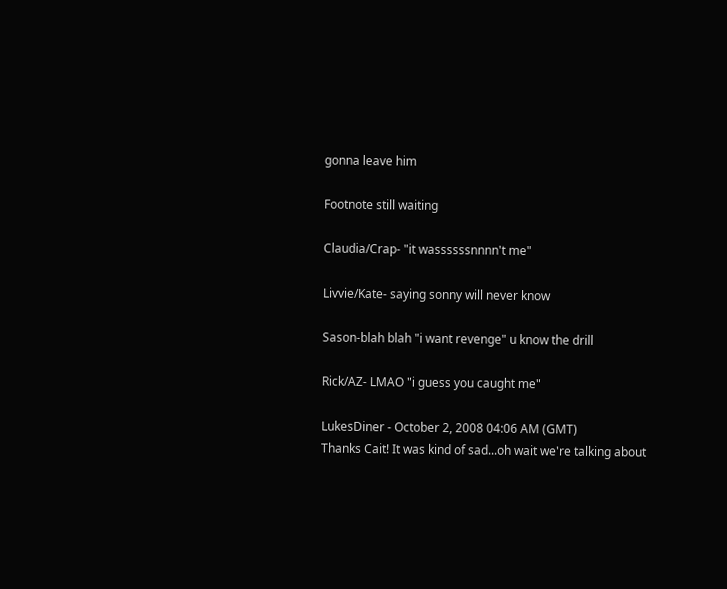gonna leave him

Footnote still waiting

Claudia/Crap- "it wassssssnnnn't me"

Livvie/Kate- saying sonny will never know

Sason-blah blah "i want revenge" u know the drill

Rick/AZ- LMAO "i guess you caught me"

LukesDiner - October 2, 2008 04:06 AM (GMT)
Thanks Cait! It was kind of sad...oh wait we're talking about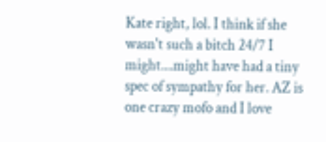Kate right, lol. I think if she wasn't such a bitch 24/7 I might....might have had a tiny spec of sympathy for her. AZ is one crazy mofo and I love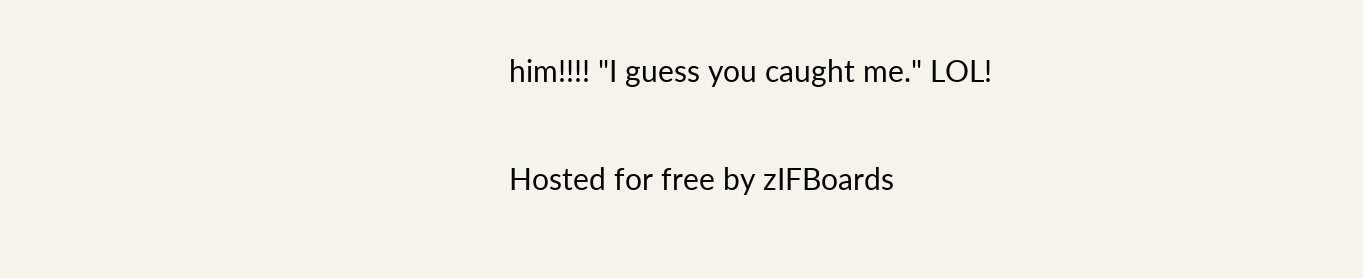him!!!! "I guess you caught me." LOL!

Hosted for free by zIFBoards